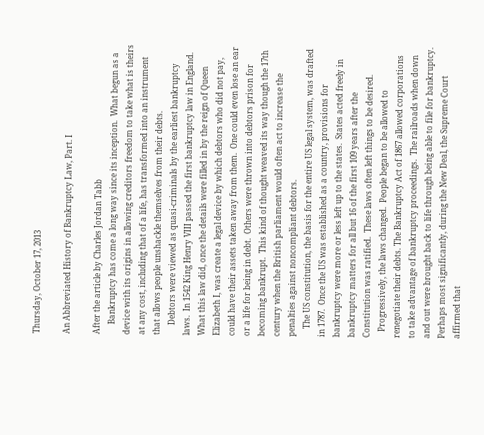Thursday, October 17, 2013

An Abbreviated History of Bankruptcy Law, Part. I

After the article by Charles Jordan Tabb
     Bankruptcy has come a long way since its inception.  What begun as a device with its origins in allowing creditors freedom to take what is theirs at any cost, including that of a life, has transformed into an instrument that allows people unshackle themselves from their debts.
     Debtors were viewed as quasi-criminals by the earliest bankruptcy laws.  In 1542 King Henry VIII passed the first bankruptcy law in England.  What this law did, once the details were filled in by the reign of Queen Elizabeth I, was create a legal device by which debtors who did not pay, could have their assets taken away from them.  One could even lose an ear or a life for being in debt.  Others were thrown into debtors prison for becoming bankrupt.  This kind of thought weaved its way though the 17th century when the British parliament would often act to increase the penalties against noncompliant debtors.
    The US constitution, the basis for the entire US legal system, was drafted in 1787.  Once the US was established as a country, provisions for bankruptcy were more or less left up to the states.  States acted freely in bankruptcy matters for all but 16 of the first 109 years after the Constitution was ratified.  These laws often left things to be desired.
   Progressively, the laws changed.  People began to be allowed to renegotiate their debts. The Bankruptcy Act of 1867 allowed corporations to take advantage of bankruptcy proceedings.  The railroads when down and out were brought back to life through being able to file for bankruptcy.  Perhaps most significantly, during the New Deal, the Supreme Court affirmed that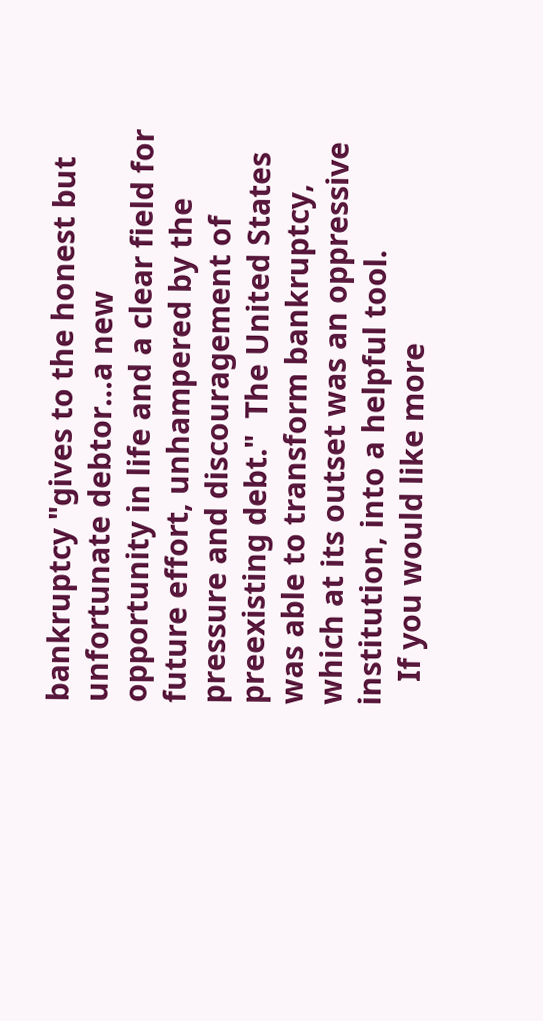bankruptcy "gives to the honest but unfortunate debtor…a new opportunity in life and a clear field for future effort, unhampered by the pressure and discouragement of preexisting debt."  The United States was able to transform bankruptcy, which at its outset was an oppressive institution, into a helpful tool.
   If you would like more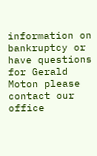information on bankruptcy or have questions for Gerald Moton please contact our office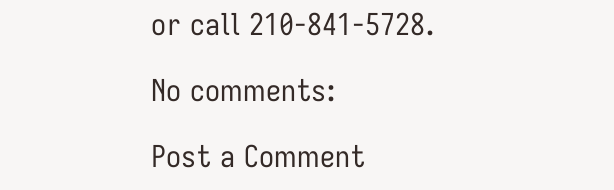or call 210-841-5728.

No comments:

Post a Comment